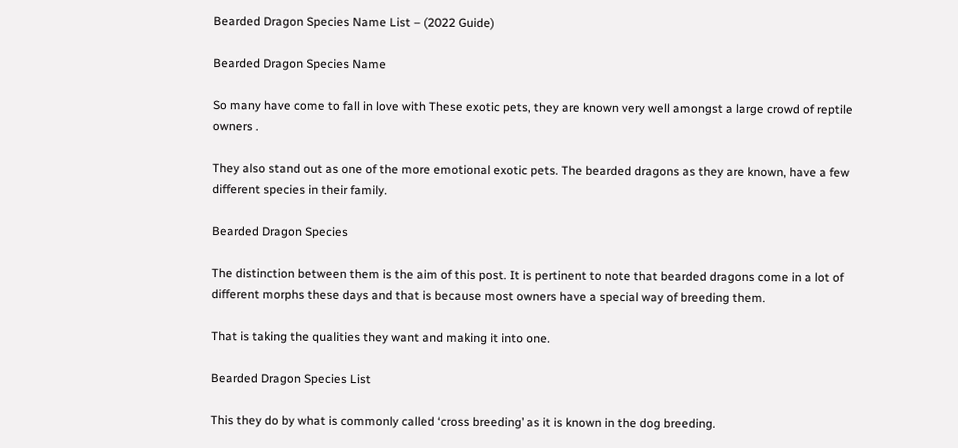Bearded Dragon Species Name List – (2022 Guide)

Bearded Dragon Species Name

So many have come to fall in love with These exotic pets, they are known very well amongst a large crowd of reptile owners .

They also stand out as one of the more emotional exotic pets. The bearded dragons as they are known, have a few different species in their family.

Bearded Dragon Species

The distinction between them is the aim of this post. It is pertinent to note that bearded dragons come in a lot of different morphs these days and that is because most owners have a special way of breeding them.

That is taking the qualities they want and making it into one.

Bearded Dragon Species List

This they do by what is commonly called ‘cross breeding’ as it is known in the dog breeding.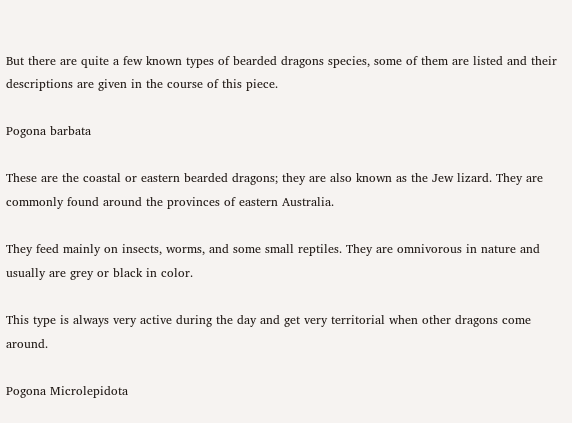But there are quite a few known types of bearded dragons species, some of them are listed and their descriptions are given in the course of this piece.

Pogona barbata

These are the coastal or eastern bearded dragons; they are also known as the Jew lizard. They are commonly found around the provinces of eastern Australia.

They feed mainly on insects, worms, and some small reptiles. They are omnivorous in nature and usually are grey or black in color.

This type is always very active during the day and get very territorial when other dragons come around.

Pogona Microlepidota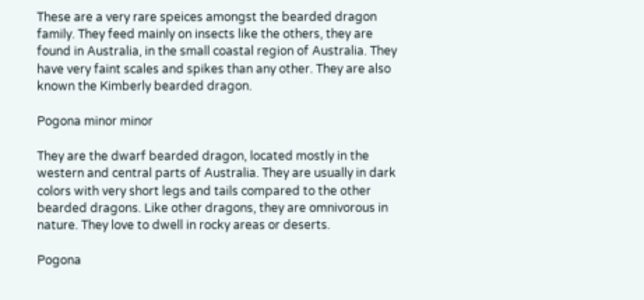These are a very rare speices amongst the bearded dragon family. They feed mainly on insects like the others, they are found in Australia, in the small coastal region of Australia. They have very faint scales and spikes than any other. They are also known the Kimberly bearded dragon.

Pogona minor minor

They are the dwarf bearded dragon, located mostly in the western and central parts of Australia. They are usually in dark colors with very short legs and tails compared to the other bearded dragons. Like other dragons, they are omnivorous in nature. They love to dwell in rocky areas or deserts.

Pogona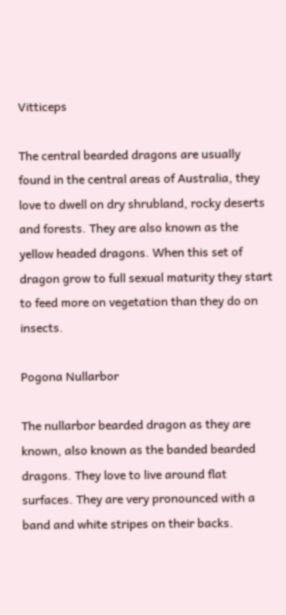Vitticeps

The central bearded dragons are usually found in the central areas of Australia, they love to dwell on dry shrubland, rocky deserts and forests. They are also known as the yellow headed dragons. When this set of dragon grow to full sexual maturity they start to feed more on vegetation than they do on insects.

Pogona Nullarbor

The nullarbor bearded dragon as they are known, also known as the banded bearded dragons. They love to live around flat surfaces. They are very pronounced with a band and white stripes on their backs.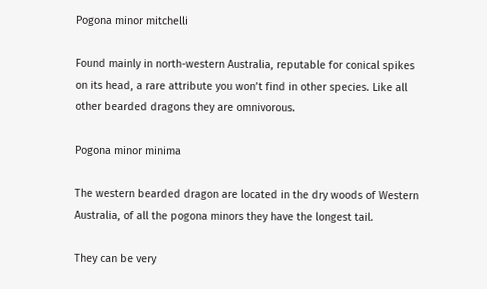Pogona minor mitchelli

Found mainly in north-western Australia, reputable for conical spikes on its head, a rare attribute you won’t find in other species. Like all other bearded dragons they are omnivorous.

Pogona minor minima

The western bearded dragon are located in the dry woods of Western Australia, of all the pogona minors they have the longest tail.

They can be very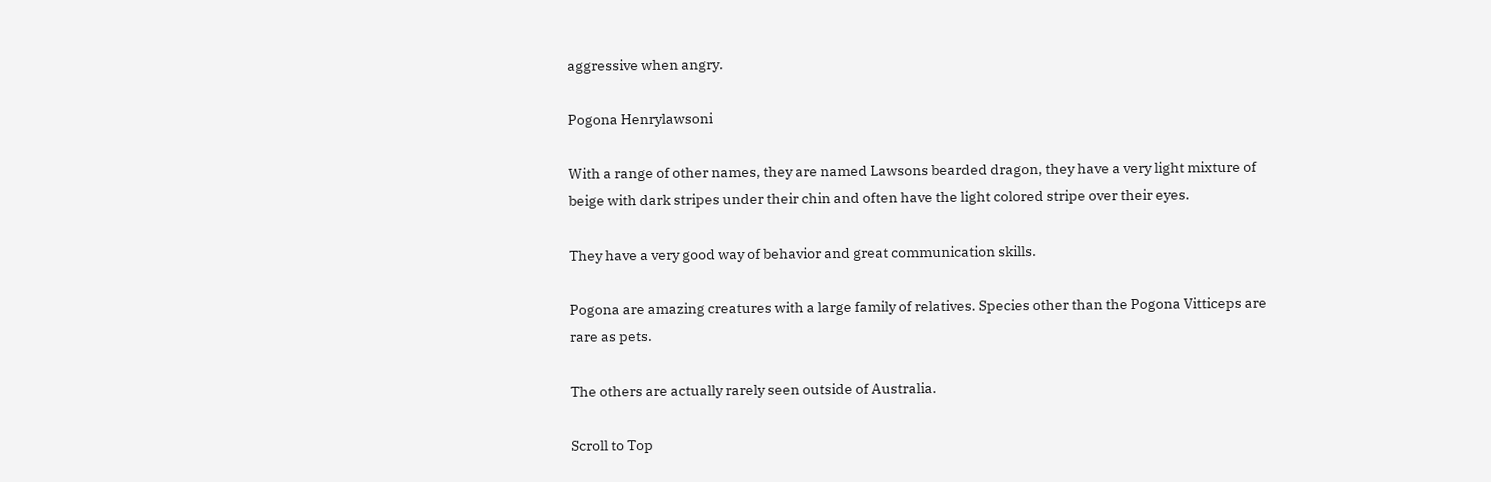aggressive when angry.

Pogona Henrylawsoni

With a range of other names, they are named Lawsons bearded dragon, they have a very light mixture of beige with dark stripes under their chin and often have the light colored stripe over their eyes.

They have a very good way of behavior and great communication skills.

Pogona are amazing creatures with a large family of relatives. Species other than the Pogona Vitticeps are rare as pets.

The others are actually rarely seen outside of Australia.

Scroll to Top